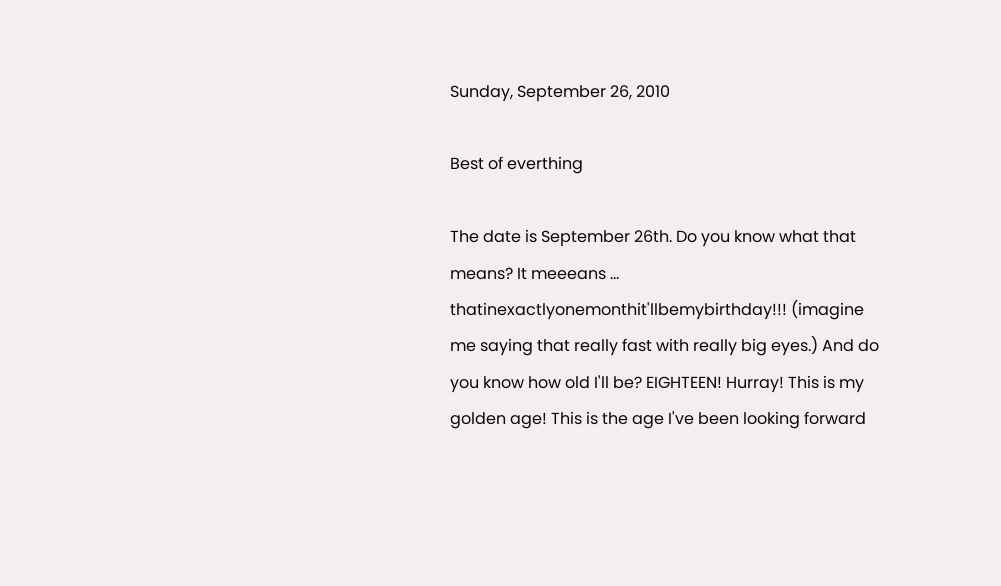Sunday, September 26, 2010

Best of everthing

The date is September 26th. Do you know what that means? It meeeans ... thatinexactlyonemonthit'llbemybirthday!!! (imagine me saying that really fast with really big eyes.) And do you know how old I'll be? EIGHTEEN! Hurray! This is my golden age! This is the age I've been looking forward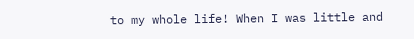to my whole life! When I was little and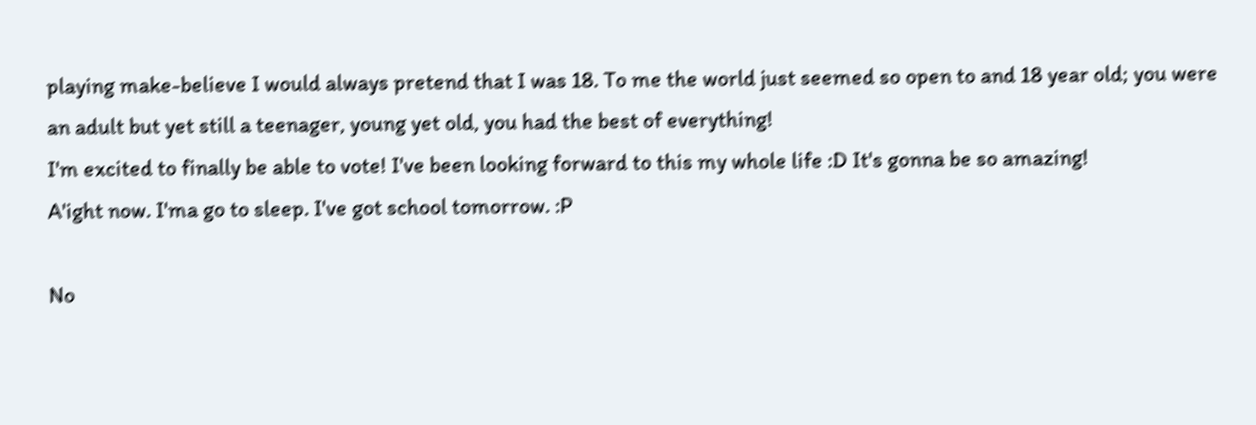playing make-believe I would always pretend that I was 18. To me the world just seemed so open to and 18 year old; you were an adult but yet still a teenager, young yet old, you had the best of everything!
I'm excited to finally be able to vote! I've been looking forward to this my whole life :D It's gonna be so amazing!
A'ight now. I'ma go to sleep. I've got school tomorrow. :P

No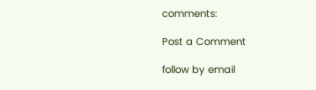comments:

Post a Comment

follow by email